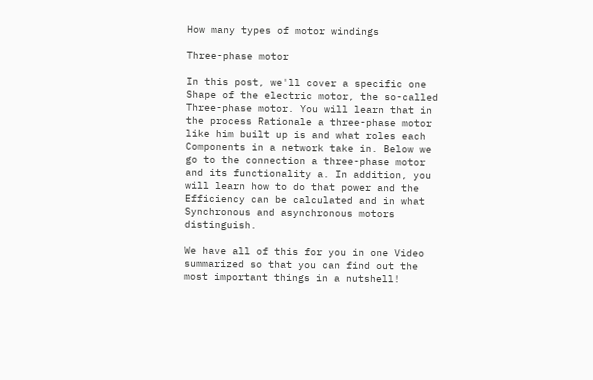How many types of motor windings

Three-phase motor

In this post, we'll cover a specific one Shape of the electric motor, the so-called Three-phase motor. You will learn that in the process Rationale a three-phase motor like him built up is and what roles each Components in a network take in. Below we go to the connection a three-phase motor and its functionality a. In addition, you will learn how to do that power and the Efficiency can be calculated and in what Synchronous and asynchronous motors distinguish.

We have all of this for you in one Video summarized so that you can find out the most important things in a nutshell!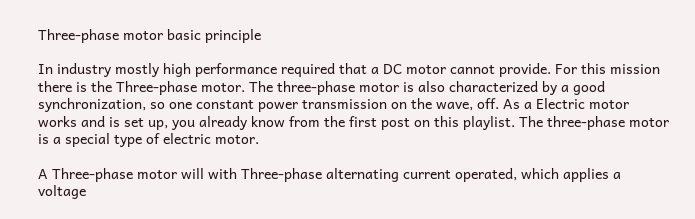Three-phase motor basic principle

In industry mostly high performance required that a DC motor cannot provide. For this mission there is the Three-phase motor. The three-phase motor is also characterized by a good synchronization, so one constant power transmission on the wave, off. As a Electric motor works and is set up, you already know from the first post on this playlist. The three-phase motor is a special type of electric motor.

A Three-phase motor will with Three-phase alternating current operated, which applies a voltage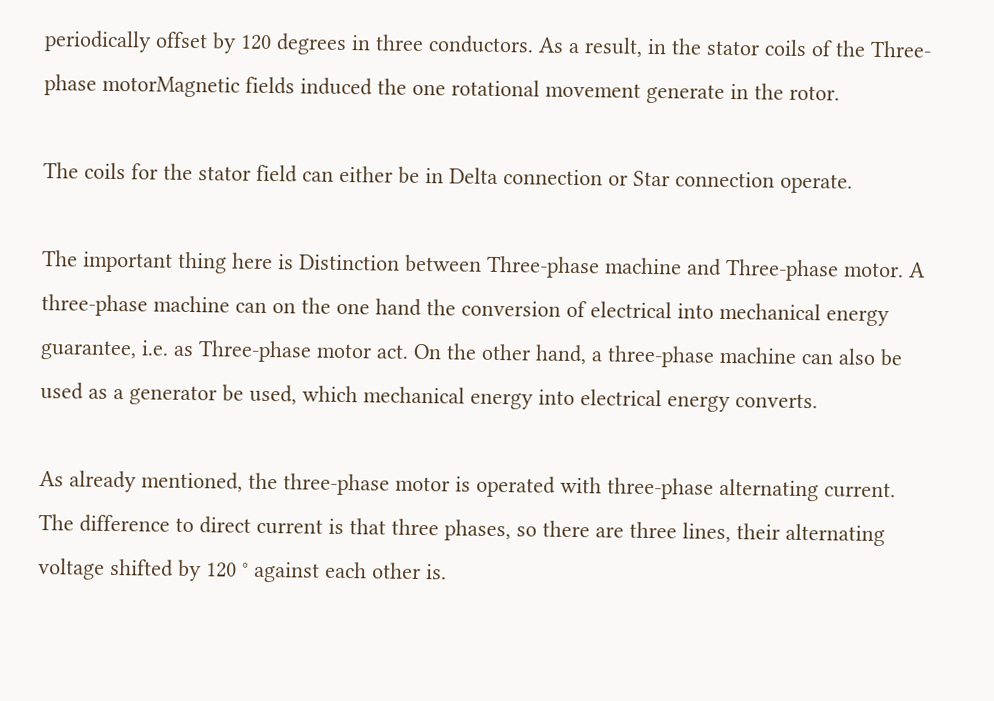periodically offset by 120 degrees in three conductors. As a result, in the stator coils of the Three-phase motorMagnetic fields induced the one rotational movement generate in the rotor.

The coils for the stator field can either be in Delta connection or Star connection operate.

The important thing here is Distinction between Three-phase machine and Three-phase motor. A three-phase machine can on the one hand the conversion of electrical into mechanical energy guarantee, i.e. as Three-phase motor act. On the other hand, a three-phase machine can also be used as a generator be used, which mechanical energy into electrical energy converts.

As already mentioned, the three-phase motor is operated with three-phase alternating current. The difference to direct current is that three phases, so there are three lines, their alternating voltage shifted by 120 ° against each other is.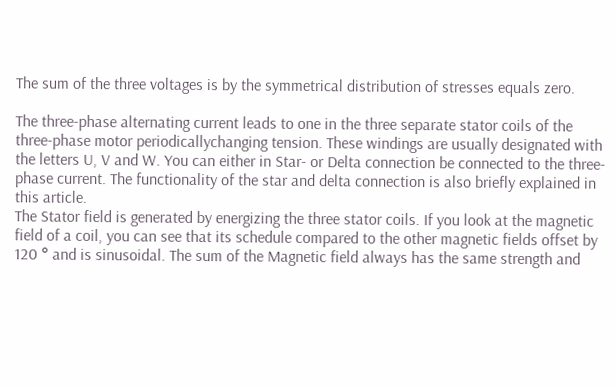The sum of the three voltages is by the symmetrical distribution of stresses equals zero.

The three-phase alternating current leads to one in the three separate stator coils of the three-phase motor periodicallychanging tension. These windings are usually designated with the letters U, V and W. You can either in Star- or Delta connection be connected to the three-phase current. The functionality of the star and delta connection is also briefly explained in this article.
The Stator field is generated by energizing the three stator coils. If you look at the magnetic field of a coil, you can see that its schedule compared to the other magnetic fields offset by 120 ° and is sinusoidal. The sum of the Magnetic field always has the same strength and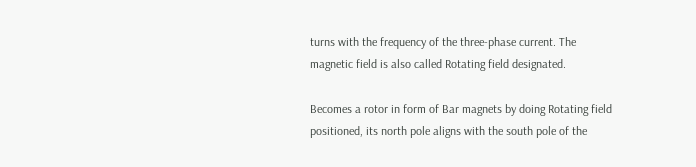turns with the frequency of the three-phase current. The magnetic field is also called Rotating field designated.

Becomes a rotor in form of Bar magnets by doing Rotating field positioned, its north pole aligns with the south pole of the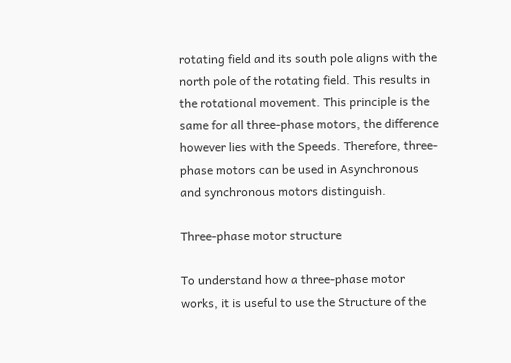rotating field and its south pole aligns with the north pole of the rotating field. This results in the rotational movement. This principle is the same for all three-phase motors, the difference however lies with the Speeds. Therefore, three-phase motors can be used in Asynchronous and synchronous motors distinguish.

Three-phase motor structure

To understand how a three-phase motor works, it is useful to use the Structure of the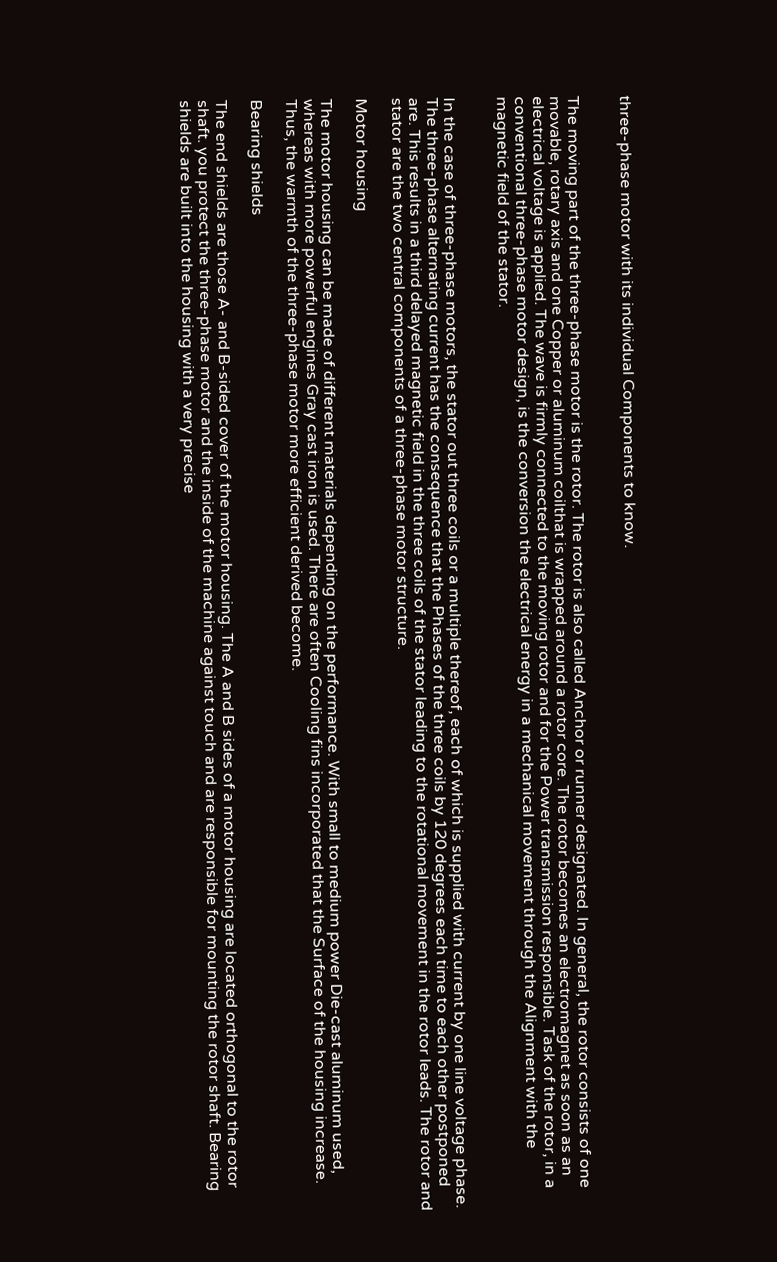three-phase motor with its individual Components to know.


The moving part of the three-phase motor is the rotor. The rotor is also called Anchor or runner designated. In general, the rotor consists of one movable, rotary axis and one Copper or aluminum coilthat is wrapped around a rotor core. The rotor becomes an electromagnet as soon as an electrical voltage is applied. The wave is firmly connected to the moving rotor and for the Power transmission responsible. Task of the rotor, in a conventional three-phase motor design, is the conversion the electrical energy in a mechanical movement through the Alignment with the magnetic field of the stator.


In the case of three-phase motors, the stator out three coils or a multiple thereof, each of which is supplied with current by one line voltage phase. The three-phase alternating current has the consequence that the Phases of the three coils by 120 degrees each time to each other postponed are. This results in a third delayed magnetic field in the three coils of the stator leading to the rotational movement in the rotor leads. The rotor and stator are the two central components of a three-phase motor structure.

Motor housing

The motor housing can be made of different materials depending on the performance. With small to medium power Die-cast aluminum used, whereas with more powerful engines Gray cast iron is used. There are often Cooling fins incorporated that the Surface of the housing increase. Thus, the warmth of the three-phase motor more efficient derived become.

Bearing shields

The end shields are those A- and B-sided cover of the motor housing. The A and B sides of a motor housing are located orthogonal to the rotor shaft. you protect the three-phase motor and the inside of the machine against touch and are responsible for mounting the rotor shaft. Bearing shields are built into the housing with a very precise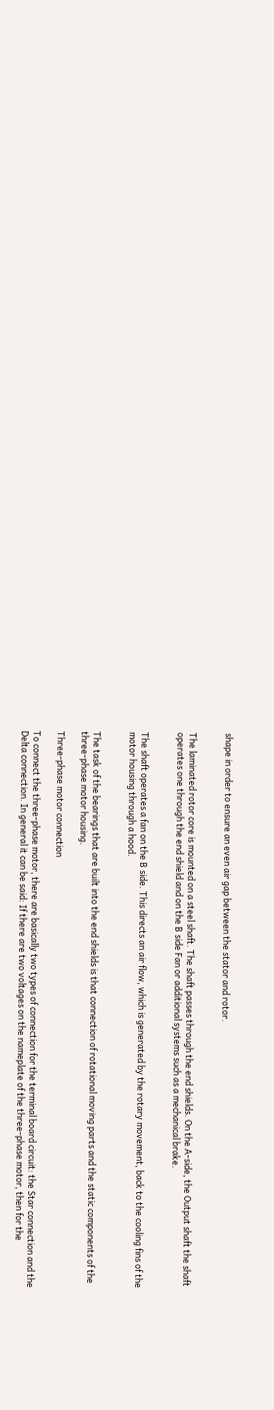shape in order to ensure an even air gap between the stator and rotor.


The laminated rotor core is mounted on a steel shaft. The shaft passes through the end shields. On the A-side, the Output shaft the shaft operates one through the end shield and on the B side Fan or additional systems such as a mechanical brake.


The shaft operates a fan on the B side. This directs an air flow, which is generated by the rotary movement, back to the cooling fins of the motor housing through a hood.


The task of the bearings that are built into the end shields is that connection of rotational moving parts and the static components of the three-phase motor housing.

Three-phase motor connection

To connect the three-phase motor, there are basically two types of connection for the terminal board circuit: the Star connection and the Delta connection. In general it can be said: If there are two voltages on the nameplate of the three-phase motor, then for the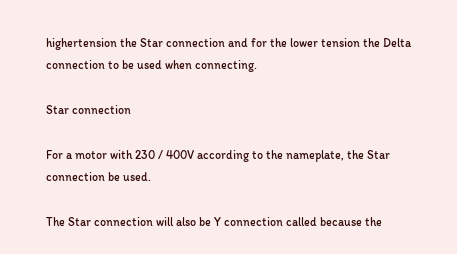highertension the Star connection and for the lower tension the Delta connection to be used when connecting.

Star connection

For a motor with 230 / 400V according to the nameplate, the Star connection be used.

The Star connection will also be Y connection called because the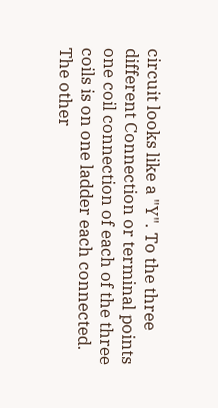circuit looks like a "Y". To the three different Connection or terminal points one coil connection of each of the three coils is on one ladder each connected. The other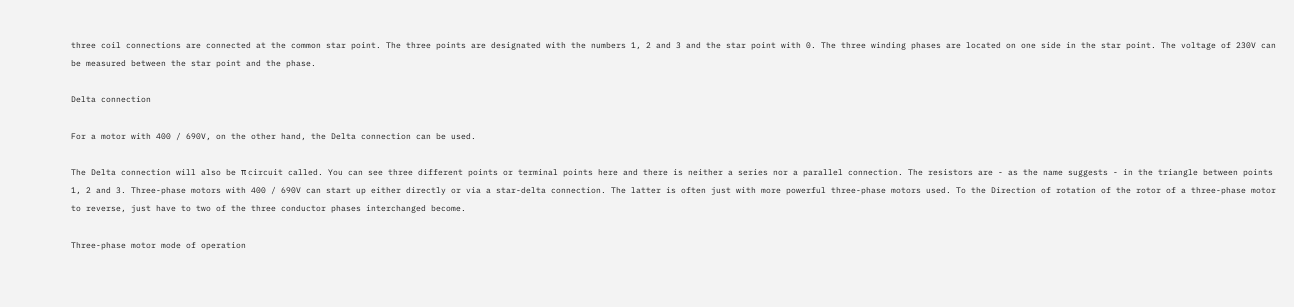three coil connections are connected at the common star point. The three points are designated with the numbers 1, 2 and 3 and the star point with 0. The three winding phases are located on one side in the star point. The voltage of 230V can be measured between the star point and the phase.

Delta connection

For a motor with 400 / 690V, on the other hand, the Delta connection can be used.

The Delta connection will also be π circuit called. You can see three different points or terminal points here and there is neither a series nor a parallel connection. The resistors are - as the name suggests - in the triangle between points 1, 2 and 3. Three-phase motors with 400 / 690V can start up either directly or via a star-delta connection. The latter is often just with more powerful three-phase motors used. To the Direction of rotation of the rotor of a three-phase motor to reverse, just have to two of the three conductor phases interchanged become.

Three-phase motor mode of operation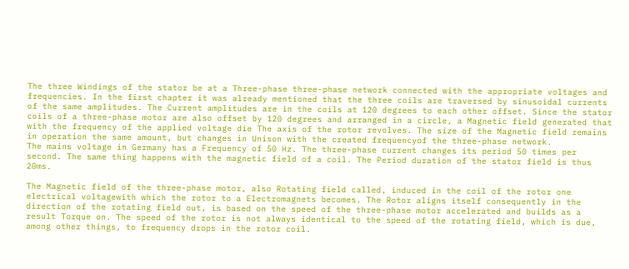The three Windings of the stator be at a Three-phase three-phase network connected with the appropriate voltages and frequencies. In the first chapter it was already mentioned that the three coils are traversed by sinusoidal currents of the same amplitudes. The Current amplitudes are in the coils at 120 degrees to each other offset. Since the stator coils of a three-phase motor are also offset by 120 degrees and arranged in a circle, a Magnetic field generated that with the frequency of the applied voltage die The axis of the rotor revolves. The size of the Magnetic field remains in operation the same amount, but changes in Unison with the created frequencyof the three-phase network.
The mains voltage in Germany has a Frequency of 50 Hz. The three-phase current changes its period 50 times per second. The same thing happens with the magnetic field of a coil. The Period duration of the stator field is thus 20ms.

The Magnetic field of the three-phase motor, also Rotating field called, induced in the coil of the rotor one electrical voltagewith which the rotor to a Electromagnets becomes. The Rotor aligns itself consequently in the direction of the rotating field out, is based on the speed of the three-phase motor accelerated and builds as a result Torque on. The speed of the rotor is not always identical to the speed of the rotating field, which is due, among other things, to frequency drops in the rotor coil.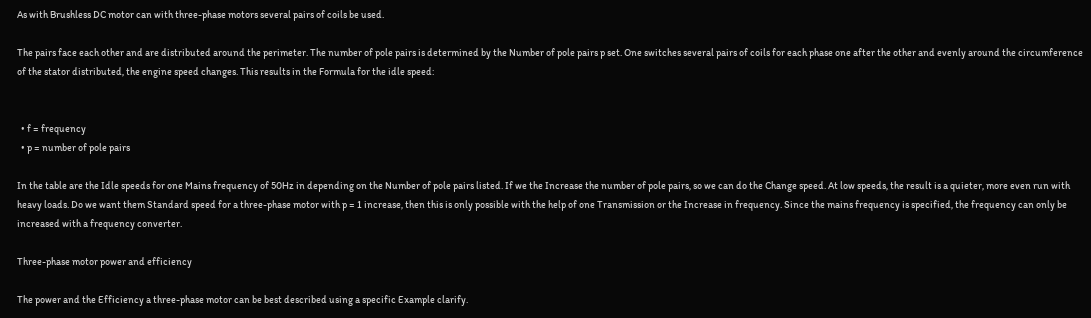As with Brushless DC motor can with three-phase motors several pairs of coils be used.

The pairs face each other and are distributed around the perimeter. The number of pole pairs is determined by the Number of pole pairs p set. One switches several pairs of coils for each phase one after the other and evenly around the circumference of the stator distributed, the engine speed changes. This results in the Formula for the idle speed:


  • f = frequency
  • p = number of pole pairs

In the table are the Idle speeds for one Mains frequency of 50Hz in depending on the Number of pole pairs listed. If we the Increase the number of pole pairs, so we can do the Change speed. At low speeds, the result is a quieter, more even run with heavy loads. Do we want them Standard speed for a three-phase motor with p = 1 increase, then this is only possible with the help of one Transmission or the Increase in frequency. Since the mains frequency is specified, the frequency can only be increased with a frequency converter.

Three-phase motor power and efficiency

The power and the Efficiency a three-phase motor can be best described using a specific Example clarify.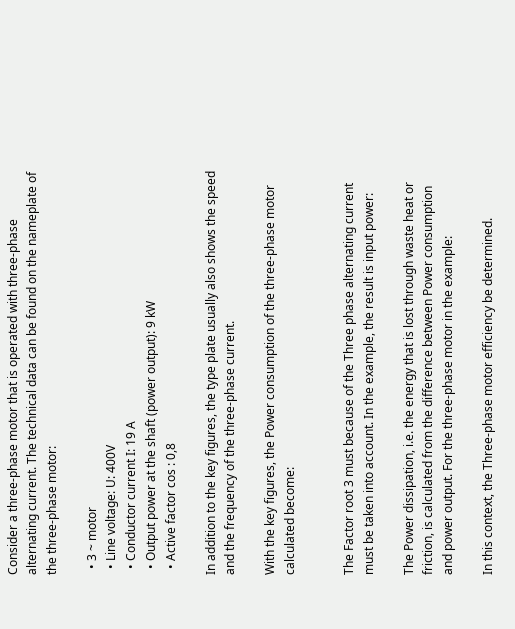Consider a three-phase motor that is operated with three-phase alternating current. The technical data can be found on the nameplate of the three-phase motor:

  • 3 ~ motor
  • Line voltage: U: 400V
  • Conductor current I: 19 A
  • Output power at the shaft (power output): 9 kW
  • Active factor cos : 0,8

In addition to the key figures, the type plate usually also shows the speed and the frequency of the three-phase current.

With the key figures, the Power consumption of the three-phase motor calculated become:


The Factor root 3 must because of the Three phase alternating current must be taken into account. In the example, the result is input power:

The Power dissipation, i.e. the energy that is lost through waste heat or friction, is calculated from the difference between Power consumption and power output. For the three-phase motor in the example:

In this context, the Three-phase motor efficiency be determined.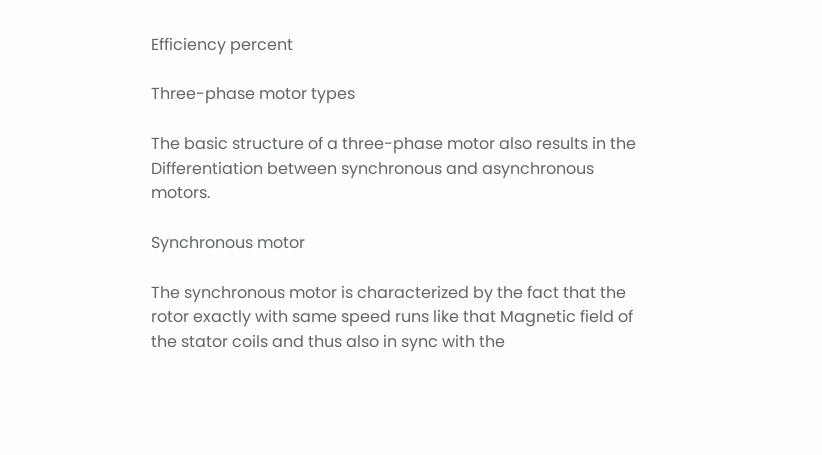Efficiency percent

Three-phase motor types

The basic structure of a three-phase motor also results in the Differentiation between synchronous and asynchronous motors.

Synchronous motor

The synchronous motor is characterized by the fact that the rotor exactly with same speed runs like that Magnetic field of the stator coils and thus also in sync with the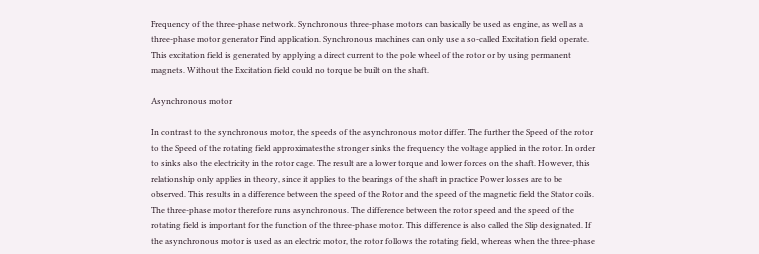Frequency of the three-phase network. Synchronous three-phase motors can basically be used as engine, as well as a three-phase motor generator Find application. Synchronous machines can only use a so-called Excitation field operate. This excitation field is generated by applying a direct current to the pole wheel of the rotor or by using permanent magnets. Without the Excitation field could no torque be built on the shaft.

Asynchronous motor

In contrast to the synchronous motor, the speeds of the asynchronous motor differ. The further the Speed of the rotor to the Speed of the rotating field approximatesthe stronger sinks the frequency the voltage applied in the rotor. In order to sinks also the electricity in the rotor cage. The result are a lower torque and lower forces on the shaft. However, this relationship only applies in theory, since it applies to the bearings of the shaft in practice Power losses are to be observed. This results in a difference between the speed of the Rotor and the speed of the magnetic field the Stator coils. The three-phase motor therefore runs asynchronous. The difference between the rotor speed and the speed of the rotating field is important for the function of the three-phase motor. This difference is also called the Slip designated. If the asynchronous motor is used as an electric motor, the rotor follows the rotating field, whereas when the three-phase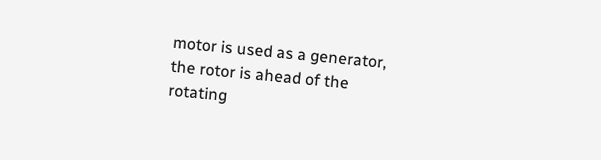motor is used as a generator, the rotor is ahead of the rotating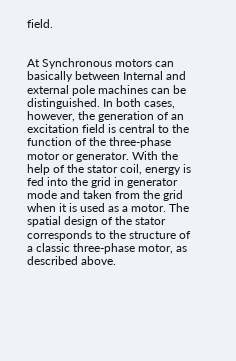field.


At Synchronous motors can basically between Internal and external pole machines can be distinguished. In both cases, however, the generation of an excitation field is central to the function of the three-phase motor or generator. With the help of the stator coil, energy is fed into the grid in generator mode and taken from the grid when it is used as a motor. The spatial design of the stator corresponds to the structure of a classic three-phase motor, as described above.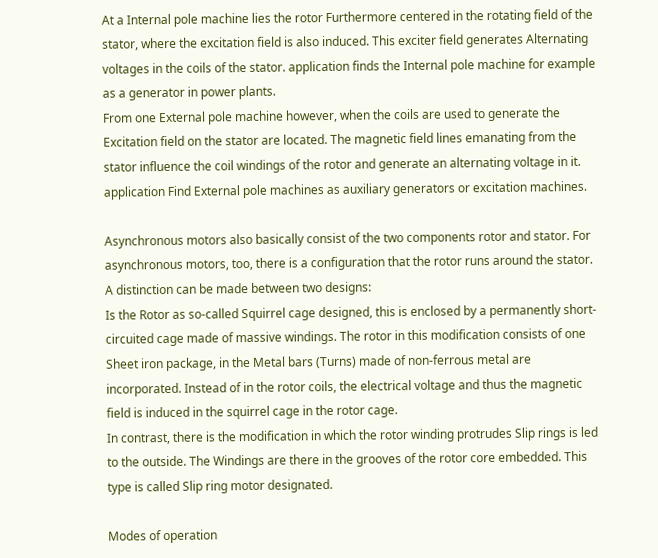At a Internal pole machine lies the rotor Furthermore centered in the rotating field of the stator, where the excitation field is also induced. This exciter field generates Alternating voltages in the coils of the stator. application finds the Internal pole machine for example as a generator in power plants.
From one External pole machine however, when the coils are used to generate the Excitation field on the stator are located. The magnetic field lines emanating from the stator influence the coil windings of the rotor and generate an alternating voltage in it. application Find External pole machines as auxiliary generators or excitation machines.

Asynchronous motors also basically consist of the two components rotor and stator. For asynchronous motors, too, there is a configuration that the rotor runs around the stator. A distinction can be made between two designs:
Is the Rotor as so-called Squirrel cage designed, this is enclosed by a permanently short-circuited cage made of massive windings. The rotor in this modification consists of one Sheet iron package, in the Metal bars (Turns) made of non-ferrous metal are incorporated. Instead of in the rotor coils, the electrical voltage and thus the magnetic field is induced in the squirrel cage in the rotor cage.
In contrast, there is the modification in which the rotor winding protrudes Slip rings is led to the outside. The Windings are there in the grooves of the rotor core embedded. This type is called Slip ring motor designated.

Modes of operation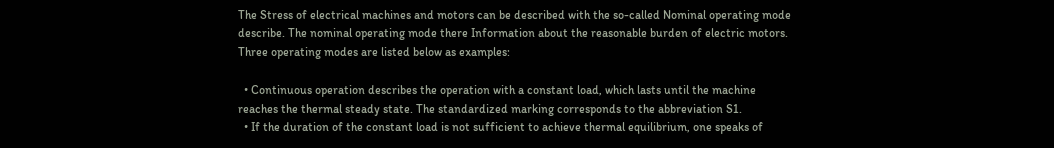The Stress of electrical machines and motors can be described with the so-called Nominal operating mode describe. The nominal operating mode there Information about the reasonable burden of electric motors. Three operating modes are listed below as examples:

  • Continuous operation describes the operation with a constant load, which lasts until the machine reaches the thermal steady state. The standardized marking corresponds to the abbreviation S1.
  • If the duration of the constant load is not sufficient to achieve thermal equilibrium, one speaks of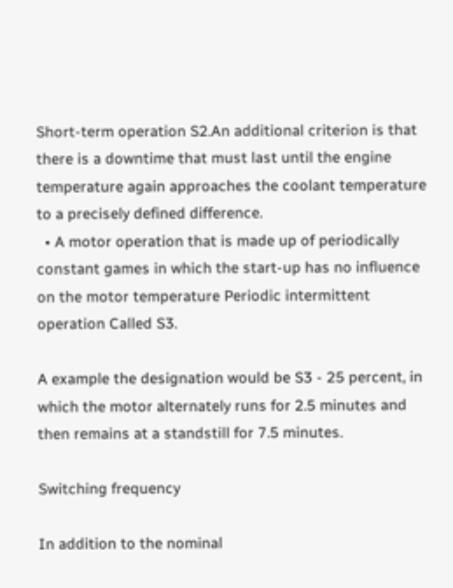Short-term operation S2.An additional criterion is that there is a downtime that must last until the engine temperature again approaches the coolant temperature to a precisely defined difference.
  • A motor operation that is made up of periodically constant games in which the start-up has no influence on the motor temperature Periodic intermittent operation Called S3.

A example the designation would be S3 - 25 percent, in which the motor alternately runs for 2.5 minutes and then remains at a standstill for 7.5 minutes.

Switching frequency

In addition to the nominal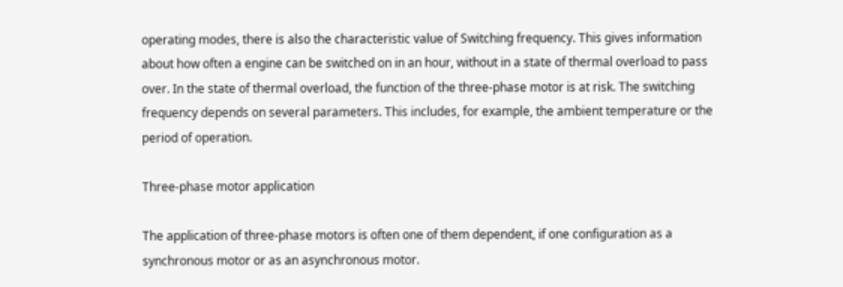operating modes, there is also the characteristic value of Switching frequency. This gives information about how often a engine can be switched on in an hour, without in a state of thermal overload to pass over. In the state of thermal overload, the function of the three-phase motor is at risk. The switching frequency depends on several parameters. This includes, for example, the ambient temperature or the period of operation.

Three-phase motor application

The application of three-phase motors is often one of them dependent, if one configuration as a synchronous motor or as an asynchronous motor.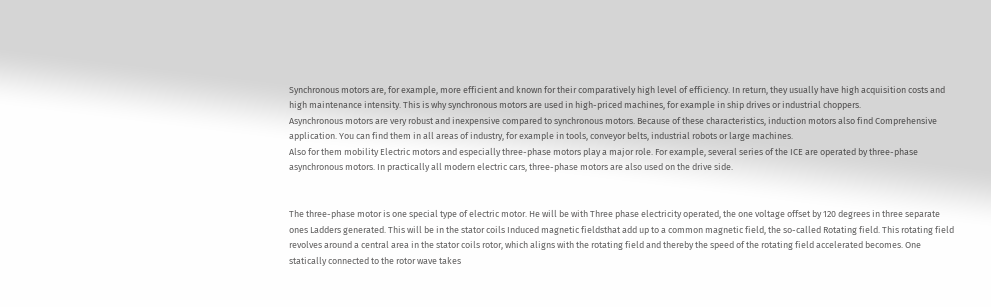Synchronous motors are, for example, more efficient and known for their comparatively high level of efficiency. In return, they usually have high acquisition costs and high maintenance intensity. This is why synchronous motors are used in high-priced machines, for example in ship drives or industrial choppers.
Asynchronous motors are very robust and inexpensive compared to synchronous motors. Because of these characteristics, induction motors also find Comprehensive application. You can find them in all areas of industry, for example in tools, conveyor belts, industrial robots or large machines.
Also for them mobility Electric motors and especially three-phase motors play a major role. For example, several series of the ICE are operated by three-phase asynchronous motors. In practically all modern electric cars, three-phase motors are also used on the drive side.


The three-phase motor is one special type of electric motor. He will be with Three phase electricity operated, the one voltage offset by 120 degrees in three separate ones Ladders generated. This will be in the stator coils Induced magnetic fieldsthat add up to a common magnetic field, the so-called Rotating field. This rotating field revolves around a central area in the stator coils rotor, which aligns with the rotating field and thereby the speed of the rotating field accelerated becomes. One statically connected to the rotor wave takes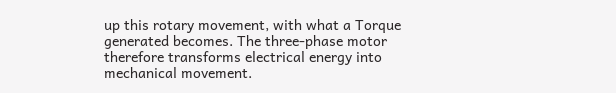up this rotary movement, with what a Torque generated becomes. The three-phase motor therefore transforms electrical energy into mechanical movement.